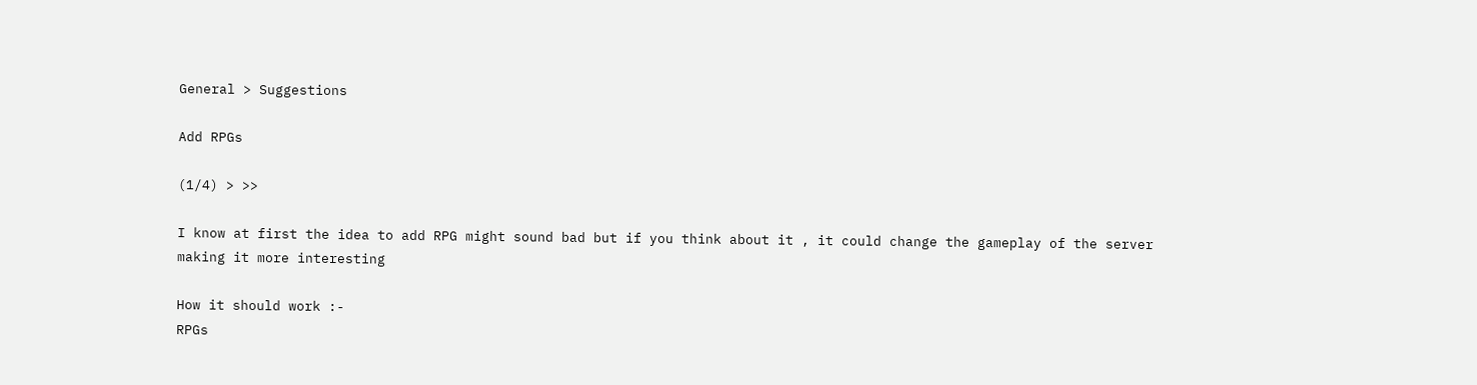General > Suggestions

Add RPGs

(1/4) > >>

I know at first the idea to add RPG might sound bad but if you think about it , it could change the gameplay of the server making it more interesting

How it should work :-
RPGs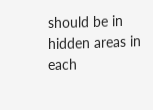should be in hidden areas in each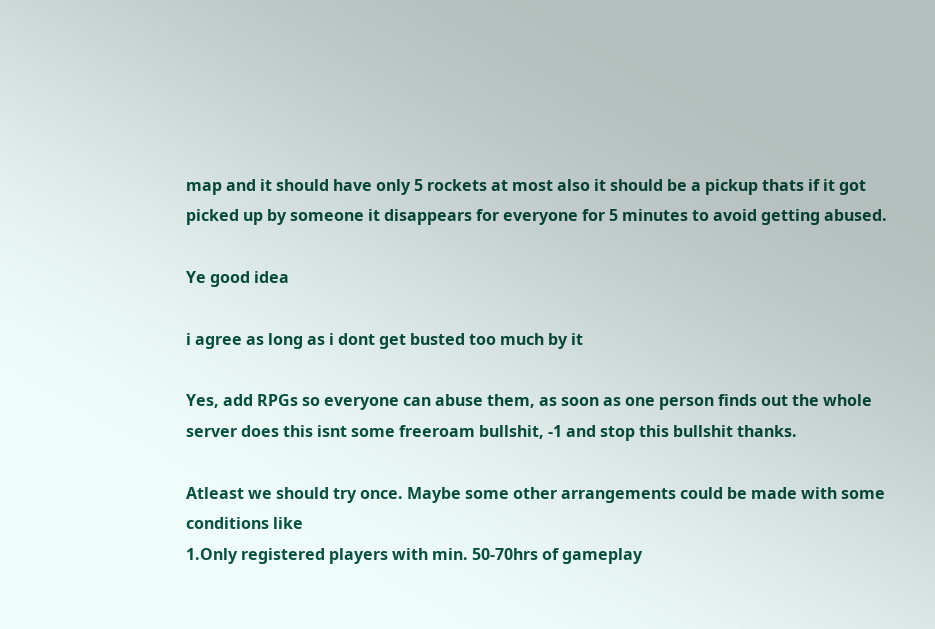map and it should have only 5 rockets at most also it should be a pickup thats if it got picked up by someone it disappears for everyone for 5 minutes to avoid getting abused.

Ye good idea

i agree as long as i dont get busted too much by it

Yes, add RPGs so everyone can abuse them, as soon as one person finds out the whole server does this isnt some freeroam bullshit, -1 and stop this bullshit thanks.

Atleast we should try once. Maybe some other arrangements could be made with some conditions like
1.Only registered players with min. 50-70hrs of gameplay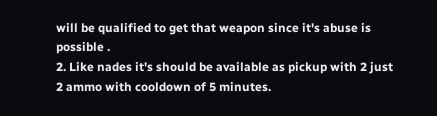will be qualified to get that weapon since it's abuse is possible .
2. Like nades it's should be available as pickup with 2 just 2 ammo with cooldown of 5 minutes.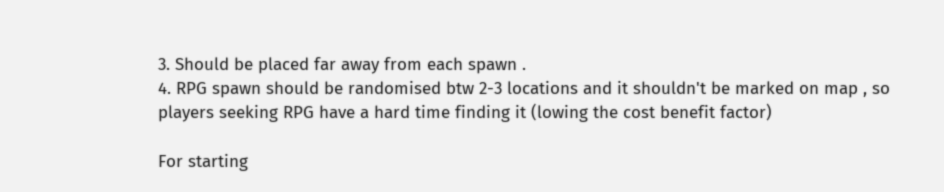3. Should be placed far away from each spawn .
4. RPG spawn should be randomised btw 2-3 locations and it shouldn't be marked on map , so players seeking RPG have a hard time finding it (lowing the cost benefit factor)

For starting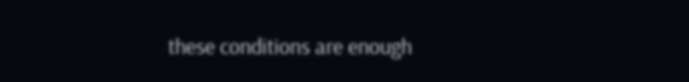these conditions are enough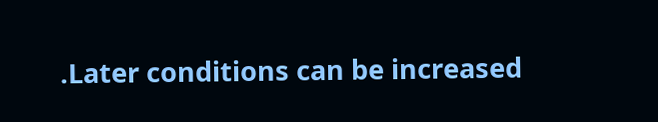.Later conditions can be increased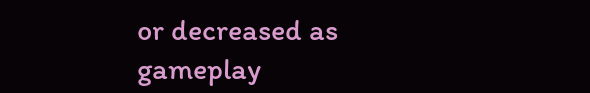or decreased as gameplay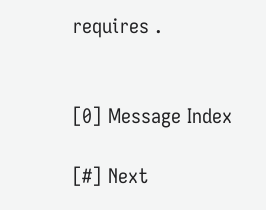requires .


[0] Message Index

[#] Next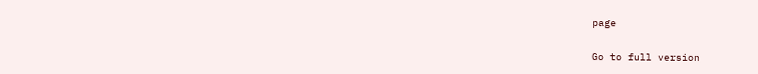page

Go to full version